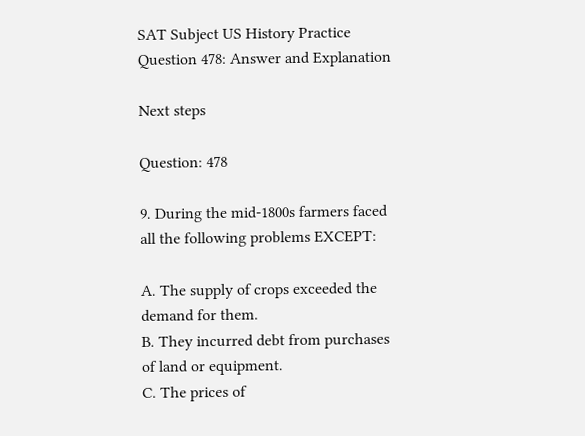SAT Subject US History Practice Question 478: Answer and Explanation

Next steps

Question: 478

9. During the mid-1800s farmers faced all the following problems EXCEPT:

A. The supply of crops exceeded the demand for them.
B. They incurred debt from purchases of land or equipment.
C. The prices of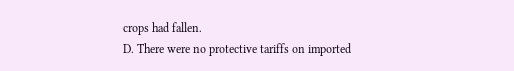crops had fallen.
D. There were no protective tariffs on imported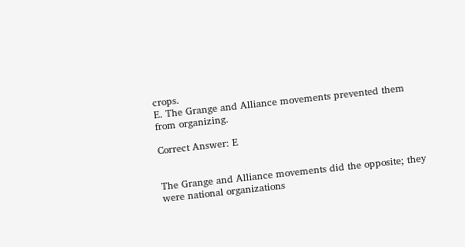crops.
E. The Grange and Alliance movements prevented them from organizing.

Correct Answer: E


The Grange and Alliance movements did the opposite; they were national organizations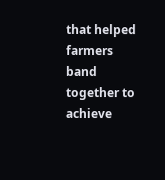that helped farmers band together to achieve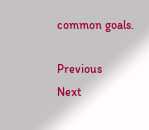common goals.

Previous       Next